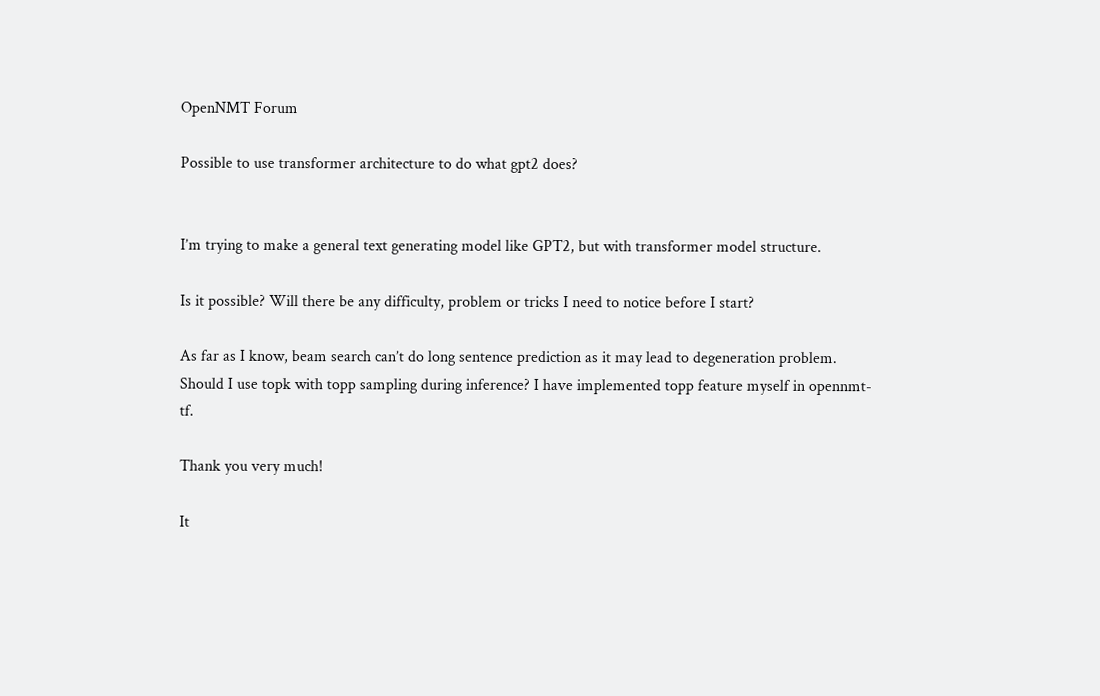OpenNMT Forum

Possible to use transformer architecture to do what gpt2 does?


I’m trying to make a general text generating model like GPT2, but with transformer model structure.

Is it possible? Will there be any difficulty, problem or tricks I need to notice before I start?

As far as I know, beam search can’t do long sentence prediction as it may lead to degeneration problem. Should I use topk with topp sampling during inference? I have implemented topp feature myself in opennmt-tf.

Thank you very much!

It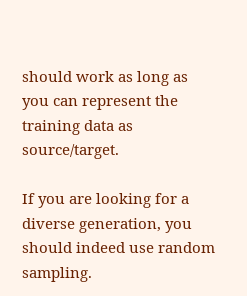should work as long as you can represent the training data as source/target.

If you are looking for a diverse generation, you should indeed use random sampling.